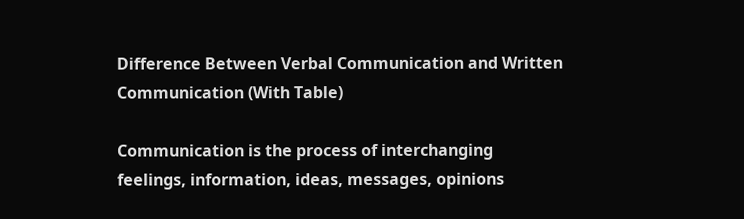Difference Between Verbal Communication and Written Communication (With Table)

Communication is the process of interchanging feelings, information, ideas, messages, opinions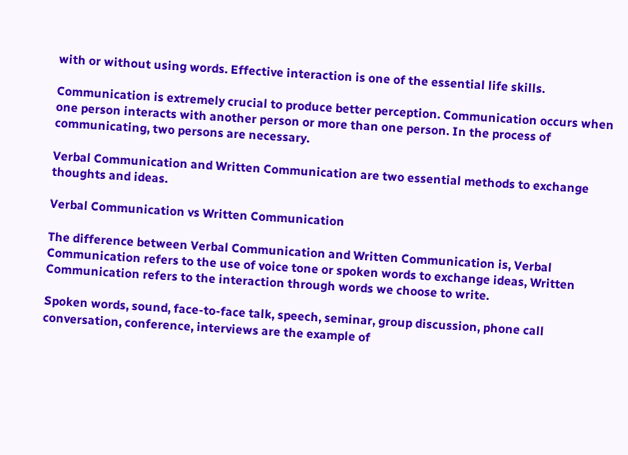with or without using words. Effective interaction is one of the essential life skills.

Communication is extremely crucial to produce better perception. Communication occurs when one person interacts with another person or more than one person. In the process of communicating, two persons are necessary.

Verbal Communication and Written Communication are two essential methods to exchange thoughts and ideas.

Verbal Communication vs Written Communication

The difference between Verbal Communication and Written Communication is, Verbal Communication refers to the use of voice tone or spoken words to exchange ideas, Written Communication refers to the interaction through words we choose to write.

Spoken words, sound, face-to-face talk, speech, seminar, group discussion, phone call conversation, conference, interviews are the example of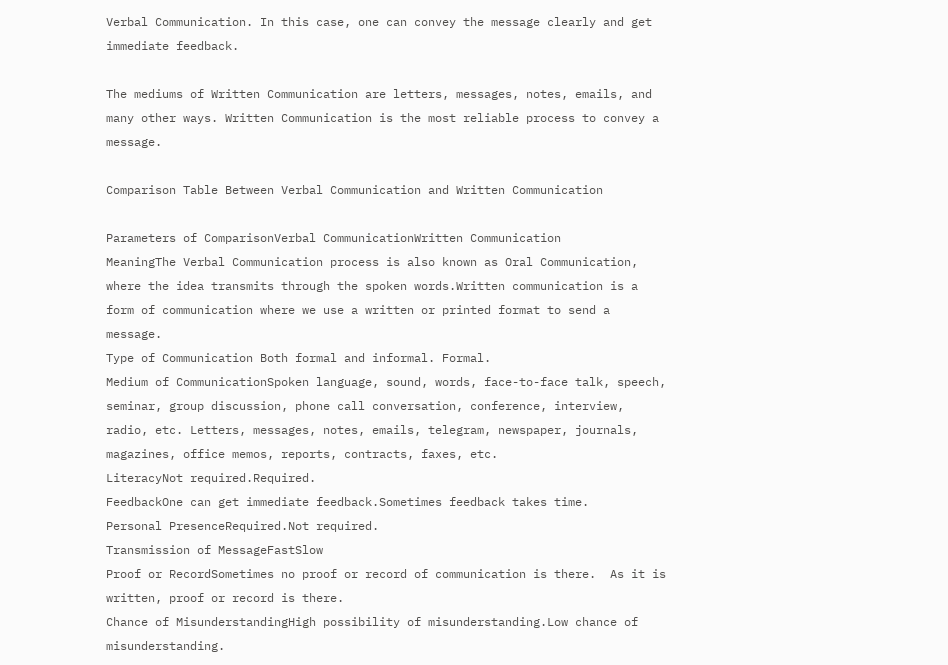Verbal Communication. In this case, one can convey the message clearly and get immediate feedback.

The mediums of Written Communication are letters, messages, notes, emails, and many other ways. Written Communication is the most reliable process to convey a message.

Comparison Table Between Verbal Communication and Written Communication

Parameters of ComparisonVerbal CommunicationWritten Communication
MeaningThe Verbal Communication process is also known as Oral Communication, where the idea transmits through the spoken words.Written communication is a form of communication where we use a written or printed format to send a message.
Type of Communication Both formal and informal. Formal.
Medium of CommunicationSpoken language, sound, words, face-to-face talk, speech, seminar, group discussion, phone call conversation, conference, interview, radio, etc. Letters, messages, notes, emails, telegram, newspaper, journals, magazines, office memos, reports, contracts, faxes, etc.
LiteracyNot required.Required.
FeedbackOne can get immediate feedback.Sometimes feedback takes time.
Personal PresenceRequired.Not required.
Transmission of MessageFastSlow
Proof or RecordSometimes no proof or record of communication is there.  As it is written, proof or record is there.
Chance of MisunderstandingHigh possibility of misunderstanding.Low chance of misunderstanding.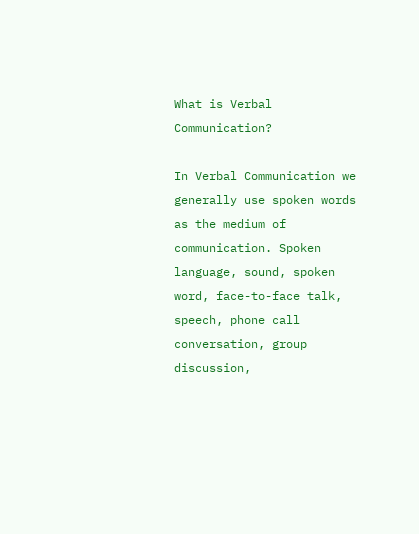What is Verbal Communication?

In Verbal Communication we generally use spoken words as the medium of communication. Spoken language, sound, spoken word, face-to-face talk, speech, phone call conversation, group discussion,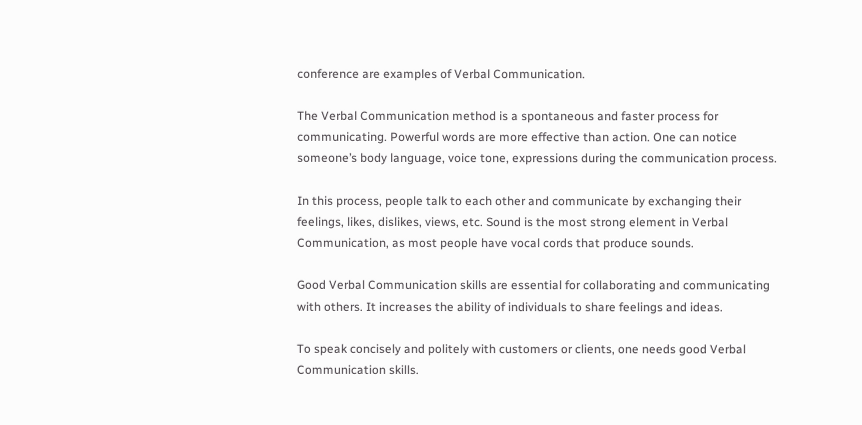conference are examples of Verbal Communication.

The Verbal Communication method is a spontaneous and faster process for communicating. Powerful words are more effective than action. One can notice someone’s body language, voice tone, expressions during the communication process.

In this process, people talk to each other and communicate by exchanging their feelings, likes, dislikes, views, etc. Sound is the most strong element in Verbal Communication, as most people have vocal cords that produce sounds.

Good Verbal Communication skills are essential for collaborating and communicating with others. It increases the ability of individuals to share feelings and ideas.

To speak concisely and politely with customers or clients, one needs good Verbal Communication skills.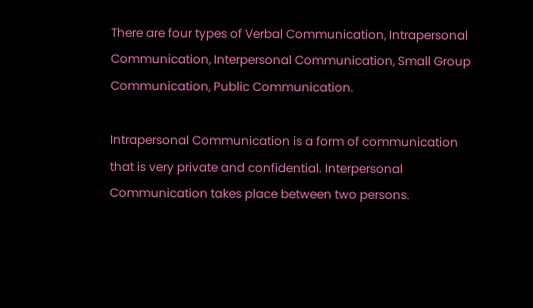There are four types of Verbal Communication, Intrapersonal Communication, Interpersonal Communication, Small Group Communication, Public Communication.

Intrapersonal Communication is a form of communication that is very private and confidential. Interpersonal Communication takes place between two persons.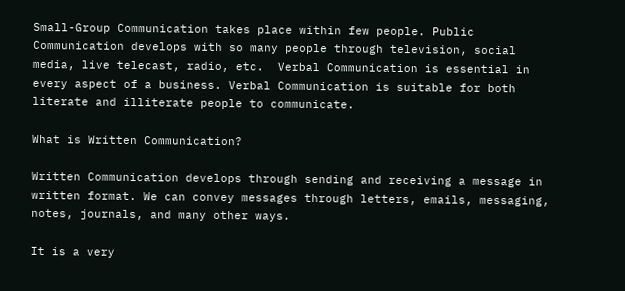Small-Group Communication takes place within few people. Public Communication develops with so many people through television, social media, live telecast, radio, etc.  Verbal Communication is essential in every aspect of a business. Verbal Communication is suitable for both literate and illiterate people to communicate.

What is Written Communication?

Written Communication develops through sending and receiving a message in written format. We can convey messages through letters, emails, messaging, notes, journals, and many other ways.

It is a very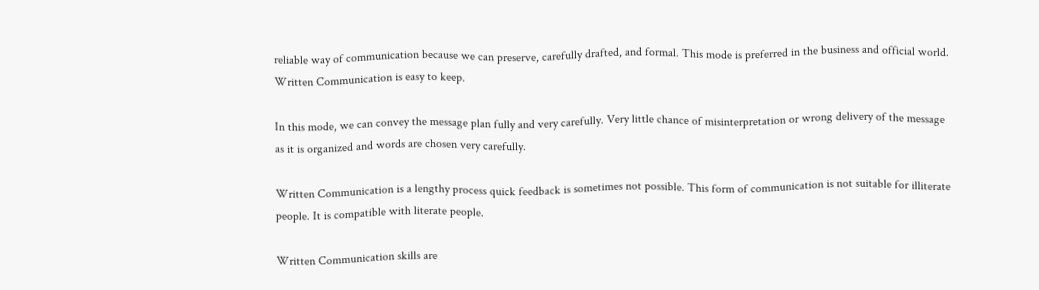reliable way of communication because we can preserve, carefully drafted, and formal. This mode is preferred in the business and official world. Written Communication is easy to keep.

In this mode, we can convey the message plan fully and very carefully. Very little chance of misinterpretation or wrong delivery of the message as it is organized and words are chosen very carefully.

Written Communication is a lengthy process quick feedback is sometimes not possible. This form of communication is not suitable for illiterate people. It is compatible with literate people.

Written Communication skills are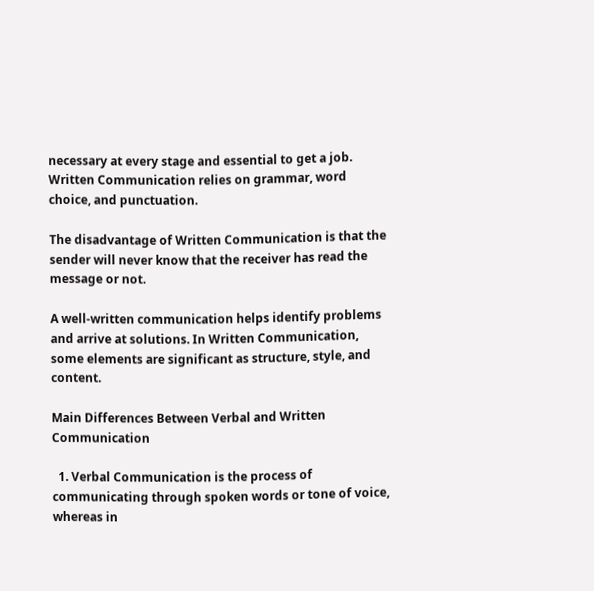necessary at every stage and essential to get a job. Written Communication relies on grammar, word choice, and punctuation.

The disadvantage of Written Communication is that the sender will never know that the receiver has read the message or not.

A well-written communication helps identify problems and arrive at solutions. In Written Communication, some elements are significant as structure, style, and content.

Main Differences Between Verbal and Written Communication

  1. Verbal Communication is the process of communicating through spoken words or tone of voice, whereas in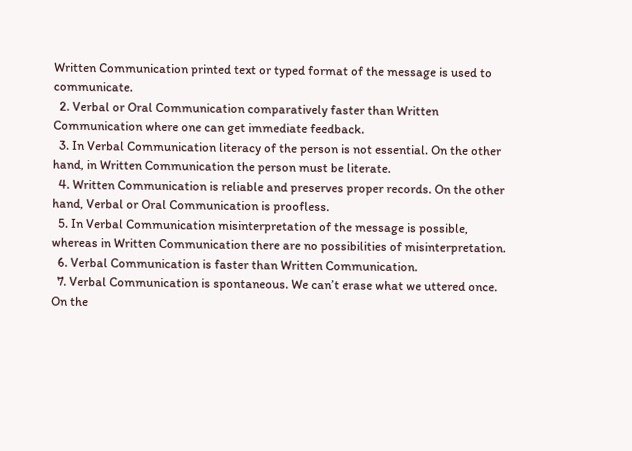Written Communication printed text or typed format of the message is used to communicate.
  2. Verbal or Oral Communication comparatively faster than Written Communication where one can get immediate feedback.
  3. In Verbal Communication literacy of the person is not essential. On the other hand, in Written Communication the person must be literate.
  4. Written Communication is reliable and preserves proper records. On the other hand, Verbal or Oral Communication is proofless.
  5. In Verbal Communication misinterpretation of the message is possible, whereas in Written Communication there are no possibilities of misinterpretation.
  6. Verbal Communication is faster than Written Communication.
  7. Verbal Communication is spontaneous. We can’t erase what we uttered once. On the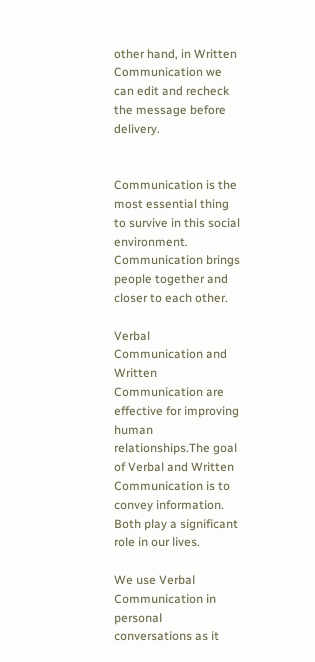other hand, in Written Communication we can edit and recheck the message before delivery.


Communication is the most essential thing to survive in this social environment. Communication brings people together and closer to each other.

Verbal Communication and Written Communication are effective for improving human relationships.The goal of Verbal and Written Communication is to convey information. Both play a significant role in our lives.

We use Verbal Communication in personal conversations as it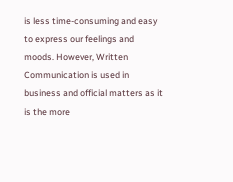is less time-consuming and easy to express our feelings and moods. However, Written Communication is used in business and official matters as it is the more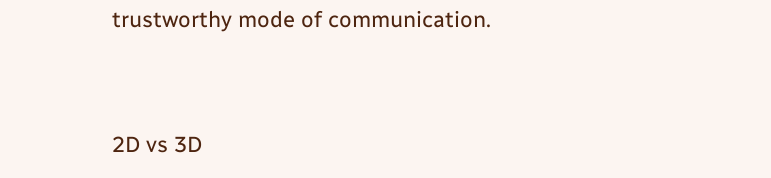trustworthy mode of communication.


2D vs 3D